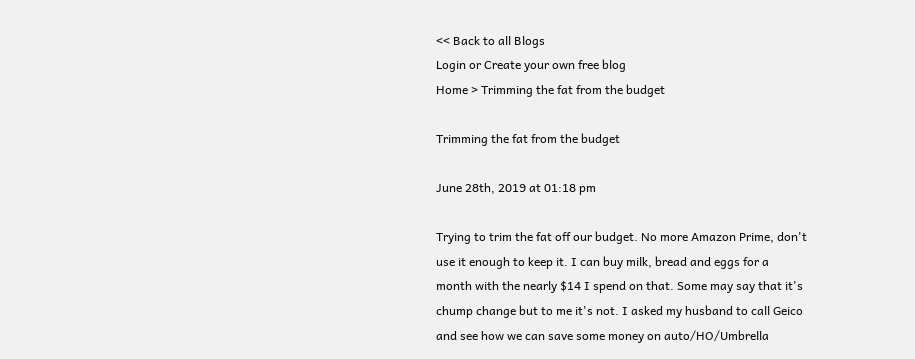<< Back to all Blogs
Login or Create your own free blog
Home > Trimming the fat from the budget

Trimming the fat from the budget

June 28th, 2019 at 01:18 pm

Trying to trim the fat off our budget. No more Amazon Prime, don't use it enough to keep it. I can buy milk, bread and eggs for a month with the nearly $14 I spend on that. Some may say that it's chump change but to me it's not. I asked my husband to call Geico and see how we can save some money on auto/HO/Umbrella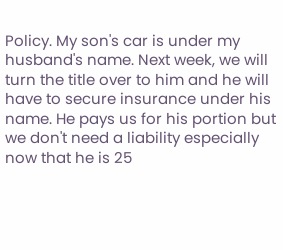Policy. My son's car is under my husband's name. Next week, we will turn the title over to him and he will have to secure insurance under his name. He pays us for his portion but we don't need a liability especially now that he is 25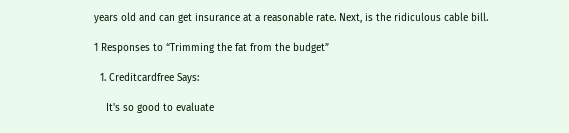years old and can get insurance at a reasonable rate. Next, is the ridiculous cable bill.

1 Responses to “Trimming the fat from the budget”

  1. Creditcardfree Says:

    It's so good to evaluate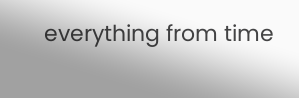everything from time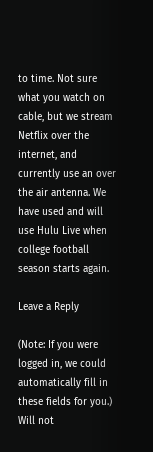to time. Not sure what you watch on cable, but we stream Netflix over the internet, and currently use an over the air antenna. We have used and will use Hulu Live when college football season starts again.

Leave a Reply

(Note: If you were logged in, we could automatically fill in these fields for you.)
Will not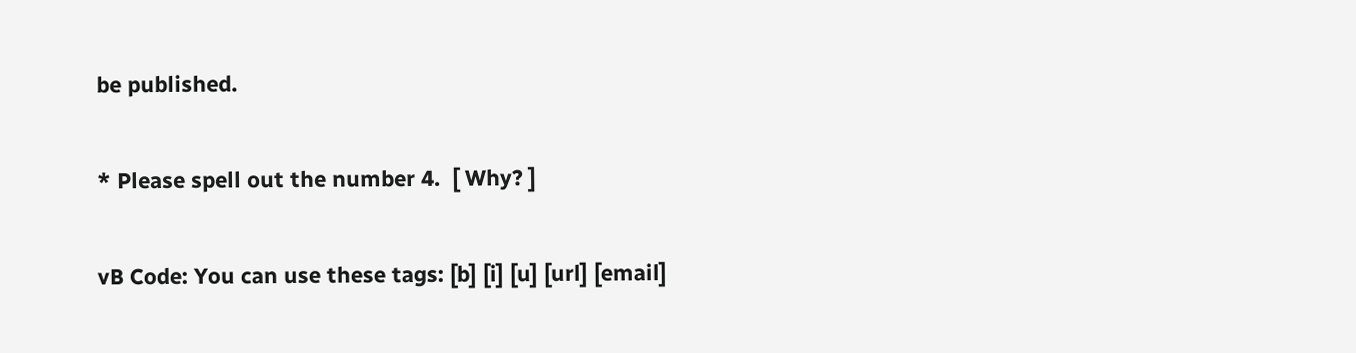be published.

* Please spell out the number 4.  [ Why? ]

vB Code: You can use these tags: [b] [i] [u] [url] [email]